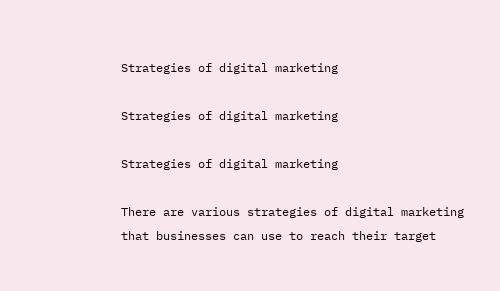Strategies of digital marketing

Strategies of digital marketing

Strategies of digital marketing

There are various strategies of digital marketing that businesses can use to reach their target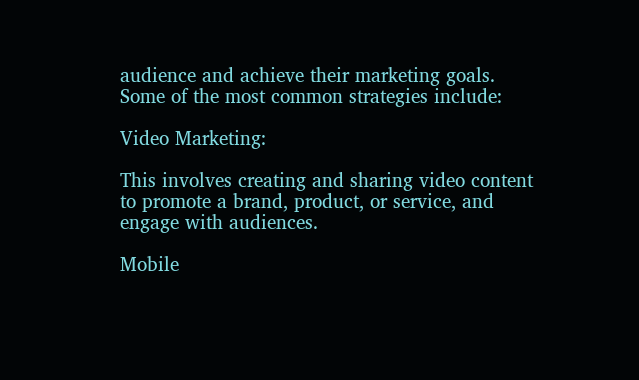audience and achieve their marketing goals. Some of the most common strategies include:

Video Marketing:

This involves creating and sharing video content to promote a brand, product, or service, and engage with audiences.

Mobile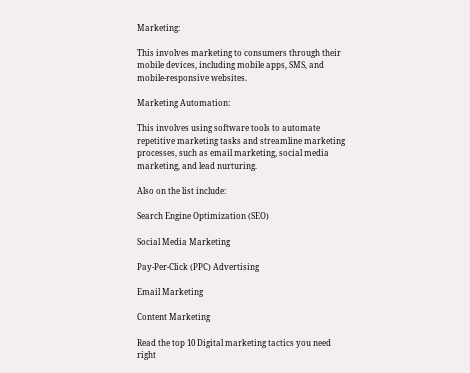Marketing:

This involves marketing to consumers through their mobile devices, including mobile apps, SMS, and mobile-responsive websites.

Marketing Automation:

This involves using software tools to automate repetitive marketing tasks and streamline marketing processes, such as email marketing, social media marketing, and lead nurturing.

Also on the list include:

Search Engine Optimization (SEO)

Social Media Marketing

Pay-Per-Click (PPC) Advertising

Email Marketing

Content Marketing

Read the top 10 Digital marketing tactics you need right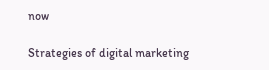now

Strategies of digital marketing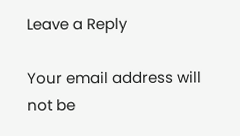Leave a Reply

Your email address will not be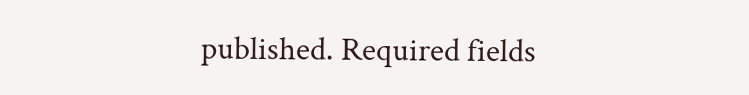published. Required fields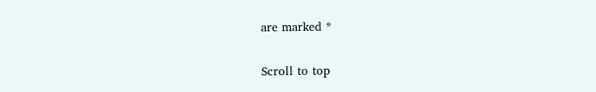are marked *

Scroll to top